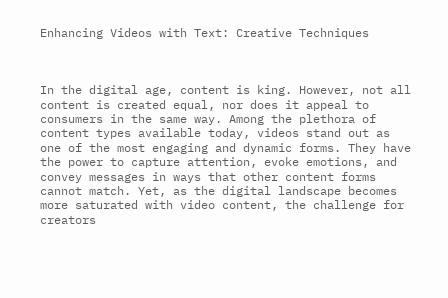Enhancing Videos with Text: Creative Techniques



In the digital age, content is king. However, not all content is created equal, nor does it appeal to consumers in the same way. Among the plethora of content types available today, videos stand out as one of the most engaging and dynamic forms. They have the power to capture attention, evoke emotions, and convey messages in ways that other content forms cannot match. Yet, as the digital landscape becomes more saturated with video content, the challenge for creators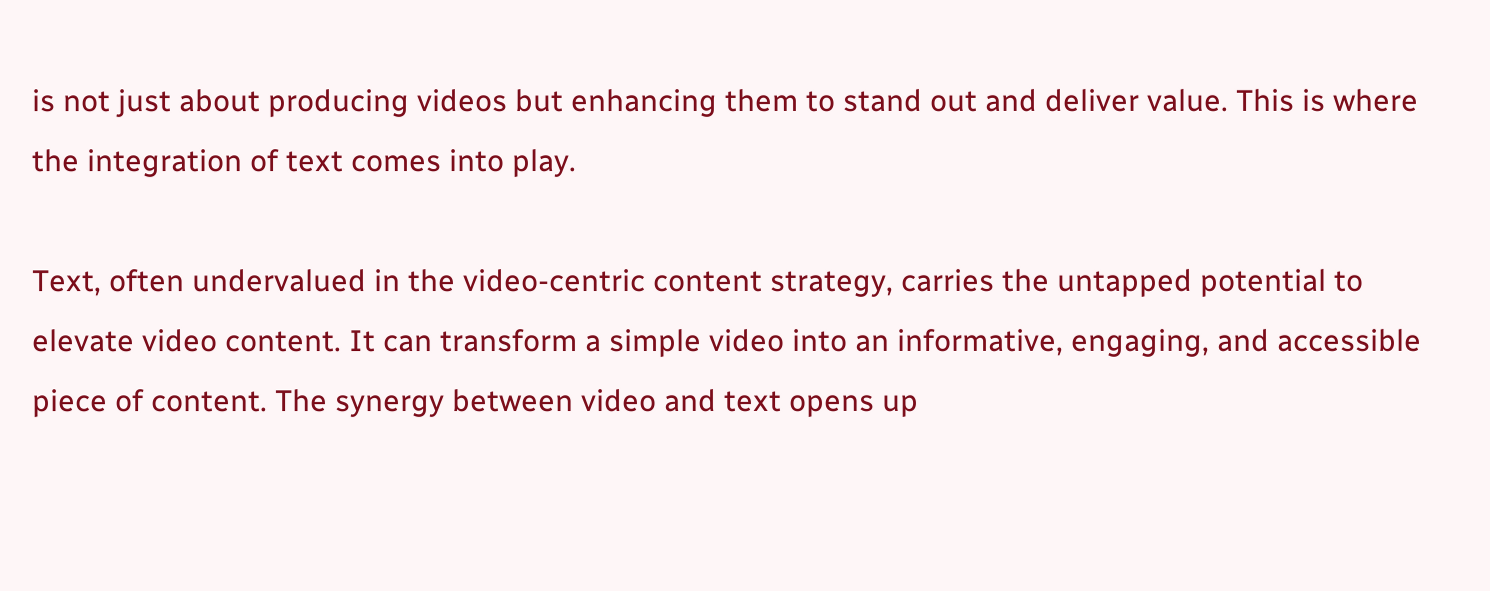is not just about producing videos but enhancing them to stand out and deliver value. This is where the integration of text comes into play.

Text, often undervalued in the video-centric content strategy, carries the untapped potential to elevate video content. It can transform a simple video into an informative, engaging, and accessible piece of content. The synergy between video and text opens up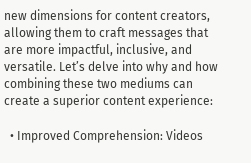new dimensions for content creators, allowing them to craft messages that are more impactful, inclusive, and versatile. Let’s delve into why and how combining these two mediums can create a superior content experience:

  • Improved Comprehension: Videos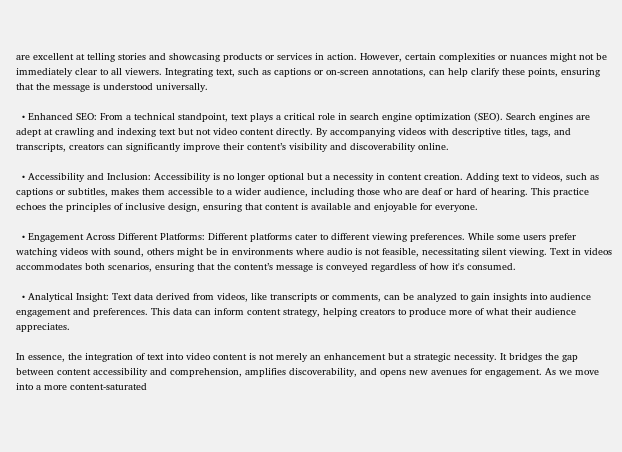are excellent at telling stories and showcasing products or services in action. However, certain complexities or nuances might not be immediately clear to all viewers. Integrating text, such as captions or on-screen annotations, can help clarify these points, ensuring that the message is understood universally.

  • Enhanced SEO: From a technical standpoint, text plays a critical role in search engine optimization (SEO). Search engines are adept at crawling and indexing text but not video content directly. By accompanying videos with descriptive titles, tags, and transcripts, creators can significantly improve their content’s visibility and discoverability online.

  • Accessibility and Inclusion: Accessibility is no longer optional but a necessity in content creation. Adding text to videos, such as captions or subtitles, makes them accessible to a wider audience, including those who are deaf or hard of hearing. This practice echoes the principles of inclusive design, ensuring that content is available and enjoyable for everyone.

  • Engagement Across Different Platforms: Different platforms cater to different viewing preferences. While some users prefer watching videos with sound, others might be in environments where audio is not feasible, necessitating silent viewing. Text in videos accommodates both scenarios, ensuring that the content’s message is conveyed regardless of how it's consumed.

  • Analytical Insight: Text data derived from videos, like transcripts or comments, can be analyzed to gain insights into audience engagement and preferences. This data can inform content strategy, helping creators to produce more of what their audience appreciates.

In essence, the integration of text into video content is not merely an enhancement but a strategic necessity. It bridges the gap between content accessibility and comprehension, amplifies discoverability, and opens new avenues for engagement. As we move into a more content-saturated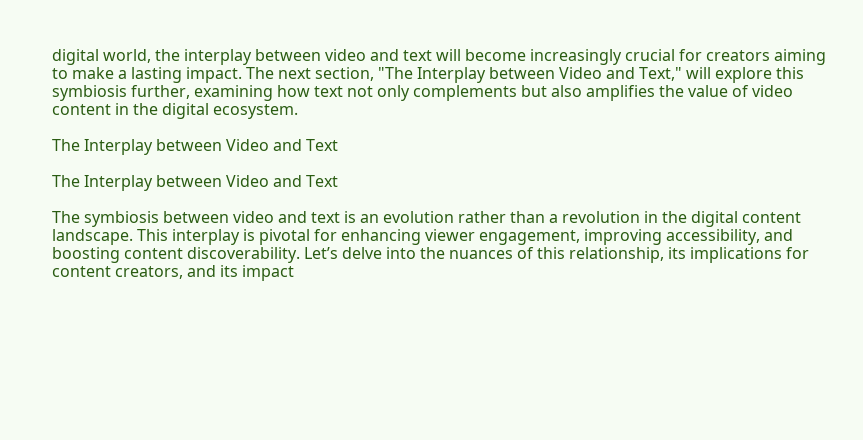digital world, the interplay between video and text will become increasingly crucial for creators aiming to make a lasting impact. The next section, "The Interplay between Video and Text," will explore this symbiosis further, examining how text not only complements but also amplifies the value of video content in the digital ecosystem.

The Interplay between Video and Text

The Interplay between Video and Text

The symbiosis between video and text is an evolution rather than a revolution in the digital content landscape. This interplay is pivotal for enhancing viewer engagement, improving accessibility, and boosting content discoverability. Let’s delve into the nuances of this relationship, its implications for content creators, and its impact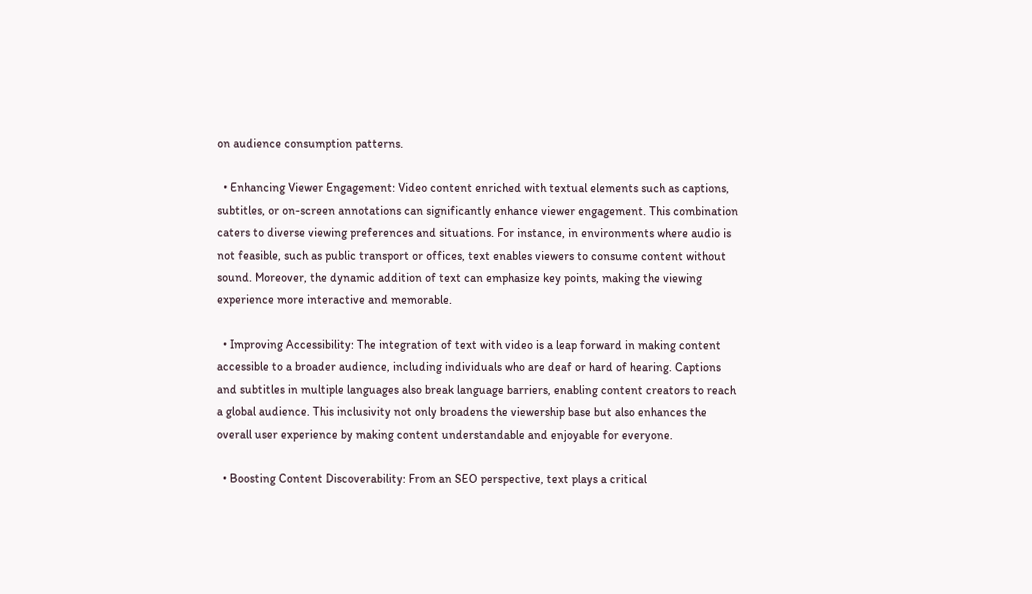on audience consumption patterns.

  • Enhancing Viewer Engagement: Video content enriched with textual elements such as captions, subtitles, or on-screen annotations can significantly enhance viewer engagement. This combination caters to diverse viewing preferences and situations. For instance, in environments where audio is not feasible, such as public transport or offices, text enables viewers to consume content without sound. Moreover, the dynamic addition of text can emphasize key points, making the viewing experience more interactive and memorable.

  • Improving Accessibility: The integration of text with video is a leap forward in making content accessible to a broader audience, including individuals who are deaf or hard of hearing. Captions and subtitles in multiple languages also break language barriers, enabling content creators to reach a global audience. This inclusivity not only broadens the viewership base but also enhances the overall user experience by making content understandable and enjoyable for everyone.

  • Boosting Content Discoverability: From an SEO perspective, text plays a critical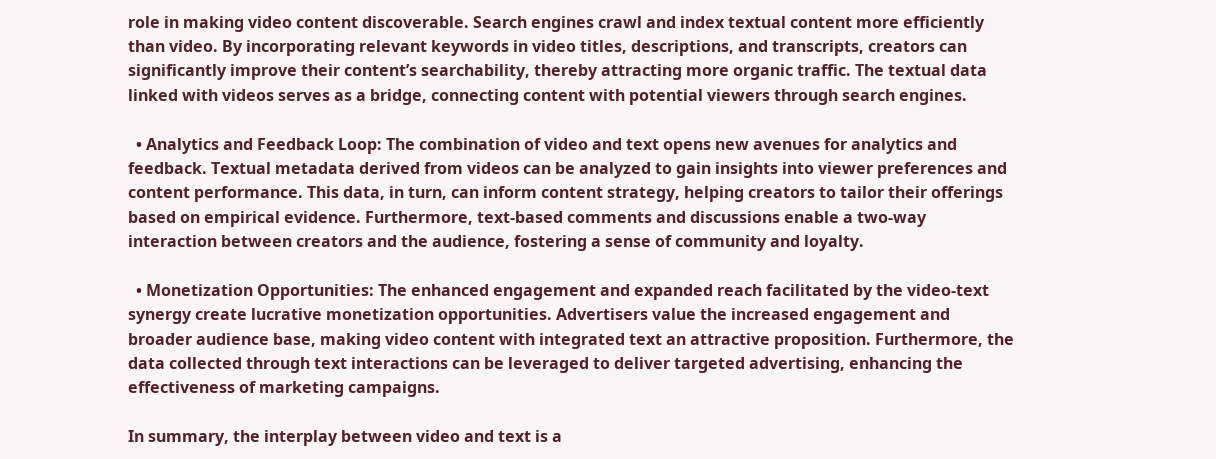role in making video content discoverable. Search engines crawl and index textual content more efficiently than video. By incorporating relevant keywords in video titles, descriptions, and transcripts, creators can significantly improve their content’s searchability, thereby attracting more organic traffic. The textual data linked with videos serves as a bridge, connecting content with potential viewers through search engines.

  • Analytics and Feedback Loop: The combination of video and text opens new avenues for analytics and feedback. Textual metadata derived from videos can be analyzed to gain insights into viewer preferences and content performance. This data, in turn, can inform content strategy, helping creators to tailor their offerings based on empirical evidence. Furthermore, text-based comments and discussions enable a two-way interaction between creators and the audience, fostering a sense of community and loyalty.

  • Monetization Opportunities: The enhanced engagement and expanded reach facilitated by the video-text synergy create lucrative monetization opportunities. Advertisers value the increased engagement and broader audience base, making video content with integrated text an attractive proposition. Furthermore, the data collected through text interactions can be leveraged to deliver targeted advertising, enhancing the effectiveness of marketing campaigns.

In summary, the interplay between video and text is a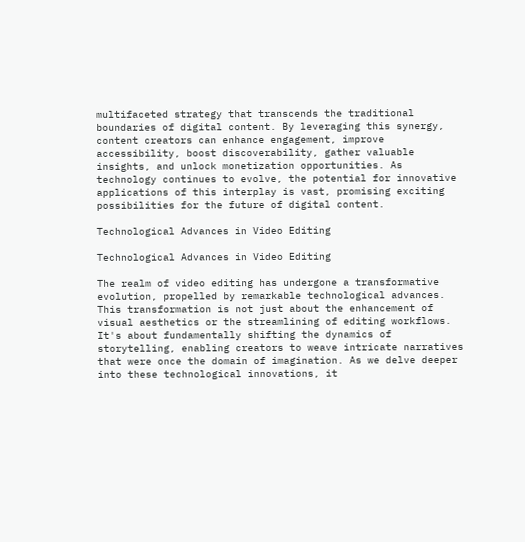multifaceted strategy that transcends the traditional boundaries of digital content. By leveraging this synergy, content creators can enhance engagement, improve accessibility, boost discoverability, gather valuable insights, and unlock monetization opportunities. As technology continues to evolve, the potential for innovative applications of this interplay is vast, promising exciting possibilities for the future of digital content.

Technological Advances in Video Editing

Technological Advances in Video Editing

The realm of video editing has undergone a transformative evolution, propelled by remarkable technological advances. This transformation is not just about the enhancement of visual aesthetics or the streamlining of editing workflows. It's about fundamentally shifting the dynamics of storytelling, enabling creators to weave intricate narratives that were once the domain of imagination. As we delve deeper into these technological innovations, it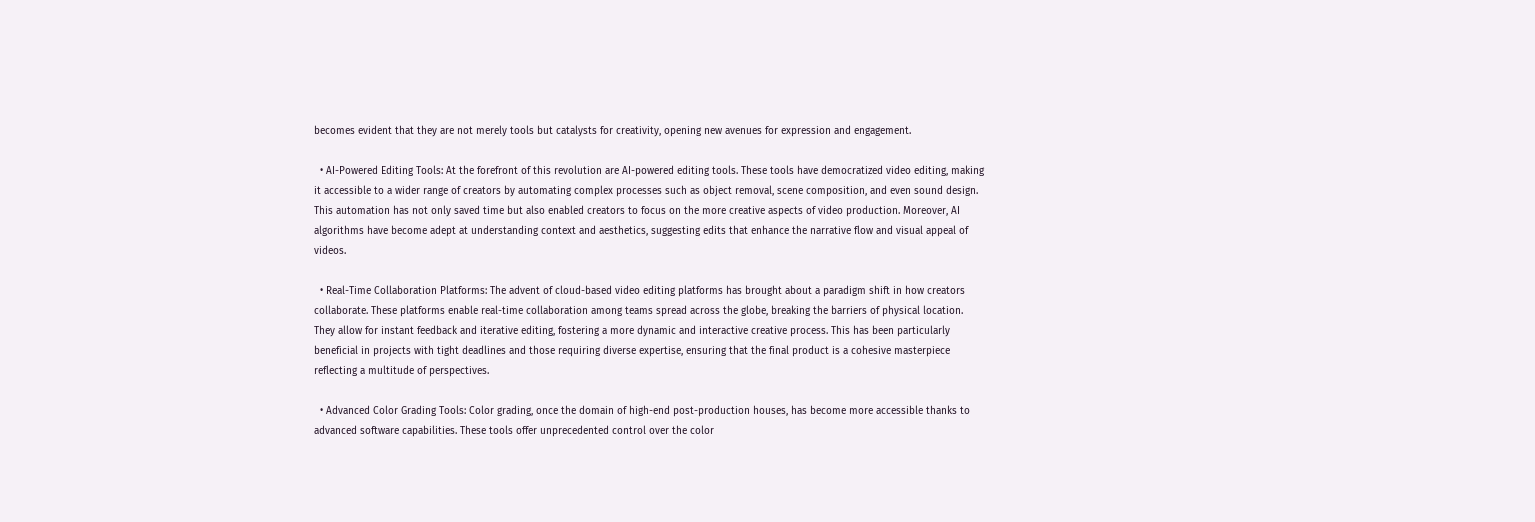becomes evident that they are not merely tools but catalysts for creativity, opening new avenues for expression and engagement.

  • AI-Powered Editing Tools: At the forefront of this revolution are AI-powered editing tools. These tools have democratized video editing, making it accessible to a wider range of creators by automating complex processes such as object removal, scene composition, and even sound design. This automation has not only saved time but also enabled creators to focus on the more creative aspects of video production. Moreover, AI algorithms have become adept at understanding context and aesthetics, suggesting edits that enhance the narrative flow and visual appeal of videos.

  • Real-Time Collaboration Platforms: The advent of cloud-based video editing platforms has brought about a paradigm shift in how creators collaborate. These platforms enable real-time collaboration among teams spread across the globe, breaking the barriers of physical location. They allow for instant feedback and iterative editing, fostering a more dynamic and interactive creative process. This has been particularly beneficial in projects with tight deadlines and those requiring diverse expertise, ensuring that the final product is a cohesive masterpiece reflecting a multitude of perspectives.

  • Advanced Color Grading Tools: Color grading, once the domain of high-end post-production houses, has become more accessible thanks to advanced software capabilities. These tools offer unprecedented control over the color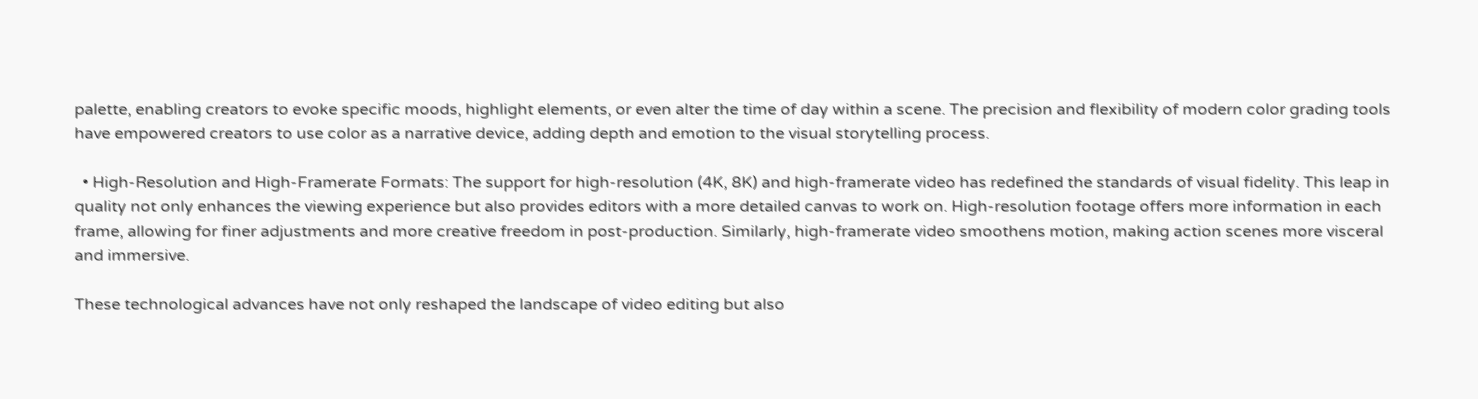palette, enabling creators to evoke specific moods, highlight elements, or even alter the time of day within a scene. The precision and flexibility of modern color grading tools have empowered creators to use color as a narrative device, adding depth and emotion to the visual storytelling process.

  • High-Resolution and High-Framerate Formats: The support for high-resolution (4K, 8K) and high-framerate video has redefined the standards of visual fidelity. This leap in quality not only enhances the viewing experience but also provides editors with a more detailed canvas to work on. High-resolution footage offers more information in each frame, allowing for finer adjustments and more creative freedom in post-production. Similarly, high-framerate video smoothens motion, making action scenes more visceral and immersive.

These technological advances have not only reshaped the landscape of video editing but also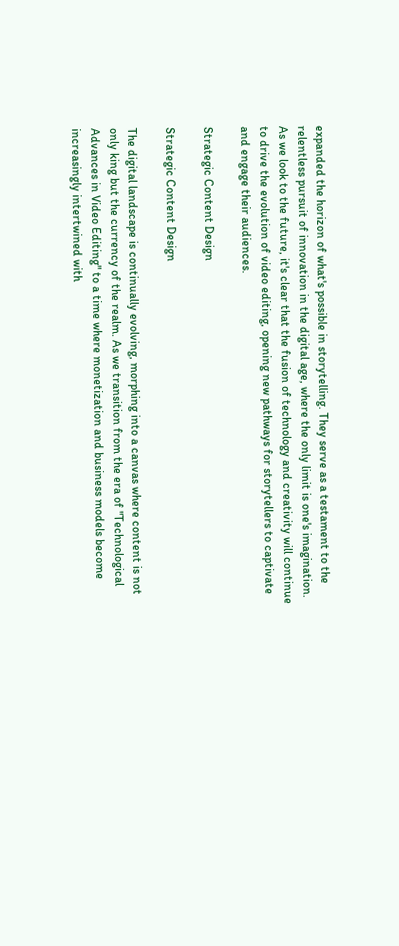expanded the horizon of what's possible in storytelling. They serve as a testament to the relentless pursuit of innovation in the digital age, where the only limit is one's imagination. As we look to the future, it's clear that the fusion of technology and creativity will continue to drive the evolution of video editing, opening new pathways for storytellers to captivate and engage their audiences.

Strategic Content Design

Strategic Content Design

The digital landscape is continually evolving, morphing into a canvas where content is not only king but the currency of the realm. As we transition from the era of "Technological Advances in Video Editing" to a time where monetization and business models become increasingly intertwined with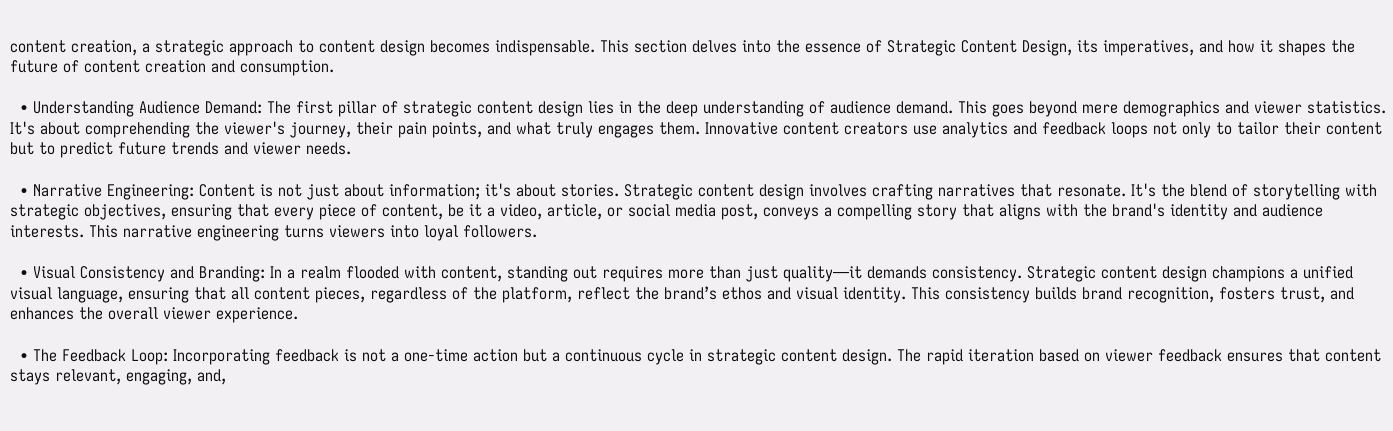content creation, a strategic approach to content design becomes indispensable. This section delves into the essence of Strategic Content Design, its imperatives, and how it shapes the future of content creation and consumption.

  • Understanding Audience Demand: The first pillar of strategic content design lies in the deep understanding of audience demand. This goes beyond mere demographics and viewer statistics. It's about comprehending the viewer's journey, their pain points, and what truly engages them. Innovative content creators use analytics and feedback loops not only to tailor their content but to predict future trends and viewer needs.

  • Narrative Engineering: Content is not just about information; it's about stories. Strategic content design involves crafting narratives that resonate. It's the blend of storytelling with strategic objectives, ensuring that every piece of content, be it a video, article, or social media post, conveys a compelling story that aligns with the brand's identity and audience interests. This narrative engineering turns viewers into loyal followers.

  • Visual Consistency and Branding: In a realm flooded with content, standing out requires more than just quality—it demands consistency. Strategic content design champions a unified visual language, ensuring that all content pieces, regardless of the platform, reflect the brand’s ethos and visual identity. This consistency builds brand recognition, fosters trust, and enhances the overall viewer experience.

  • The Feedback Loop: Incorporating feedback is not a one-time action but a continuous cycle in strategic content design. The rapid iteration based on viewer feedback ensures that content stays relevant, engaging, and,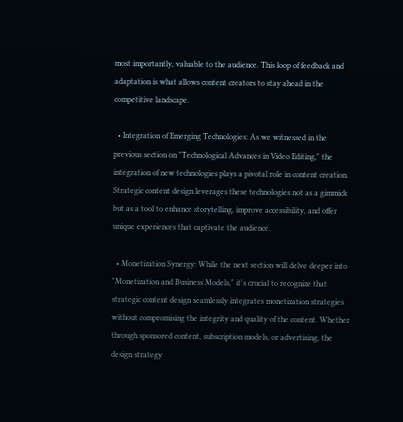most importantly, valuable to the audience. This loop of feedback and adaptation is what allows content creators to stay ahead in the competitive landscape.

  • Integration of Emerging Technologies: As we witnessed in the previous section on "Technological Advances in Video Editing," the integration of new technologies plays a pivotal role in content creation. Strategic content design leverages these technologies not as a gimmick but as a tool to enhance storytelling, improve accessibility, and offer unique experiences that captivate the audience.

  • Monetization Synergy: While the next section will delve deeper into "Monetization and Business Models," it's crucial to recognize that strategic content design seamlessly integrates monetization strategies without compromising the integrity and quality of the content. Whether through sponsored content, subscription models, or advertising, the design strategy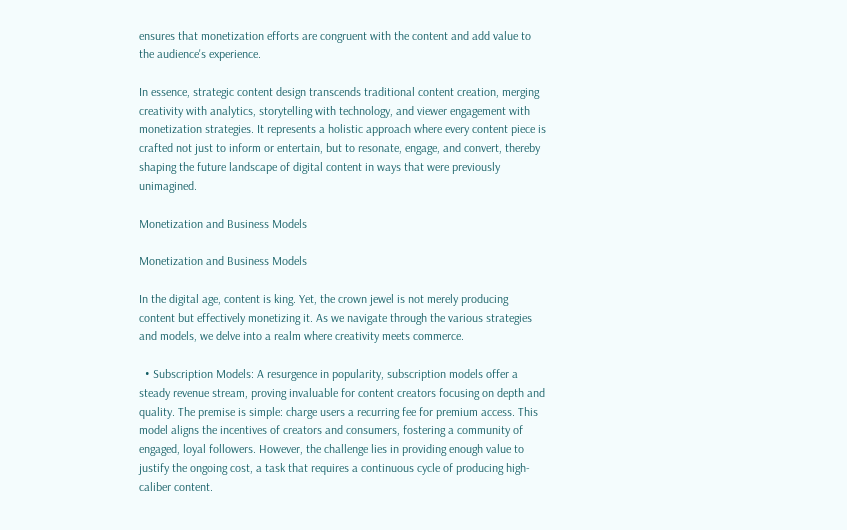ensures that monetization efforts are congruent with the content and add value to the audience's experience.

In essence, strategic content design transcends traditional content creation, merging creativity with analytics, storytelling with technology, and viewer engagement with monetization strategies. It represents a holistic approach where every content piece is crafted not just to inform or entertain, but to resonate, engage, and convert, thereby shaping the future landscape of digital content in ways that were previously unimagined.

Monetization and Business Models

Monetization and Business Models

In the digital age, content is king. Yet, the crown jewel is not merely producing content but effectively monetizing it. As we navigate through the various strategies and models, we delve into a realm where creativity meets commerce.

  • Subscription Models: A resurgence in popularity, subscription models offer a steady revenue stream, proving invaluable for content creators focusing on depth and quality. The premise is simple: charge users a recurring fee for premium access. This model aligns the incentives of creators and consumers, fostering a community of engaged, loyal followers. However, the challenge lies in providing enough value to justify the ongoing cost, a task that requires a continuous cycle of producing high-caliber content.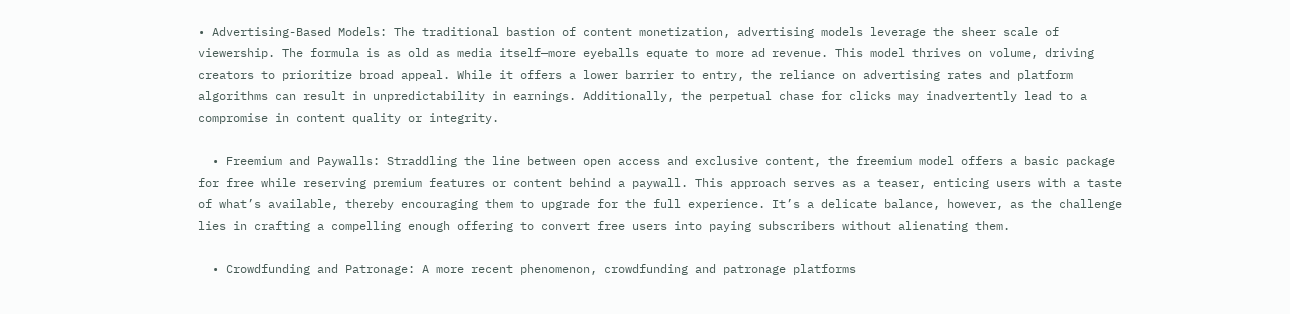• Advertising-Based Models: The traditional bastion of content monetization, advertising models leverage the sheer scale of viewership. The formula is as old as media itself—more eyeballs equate to more ad revenue. This model thrives on volume, driving creators to prioritize broad appeal. While it offers a lower barrier to entry, the reliance on advertising rates and platform algorithms can result in unpredictability in earnings. Additionally, the perpetual chase for clicks may inadvertently lead to a compromise in content quality or integrity.

  • Freemium and Paywalls: Straddling the line between open access and exclusive content, the freemium model offers a basic package for free while reserving premium features or content behind a paywall. This approach serves as a teaser, enticing users with a taste of what’s available, thereby encouraging them to upgrade for the full experience. It’s a delicate balance, however, as the challenge lies in crafting a compelling enough offering to convert free users into paying subscribers without alienating them.

  • Crowdfunding and Patronage: A more recent phenomenon, crowdfunding and patronage platforms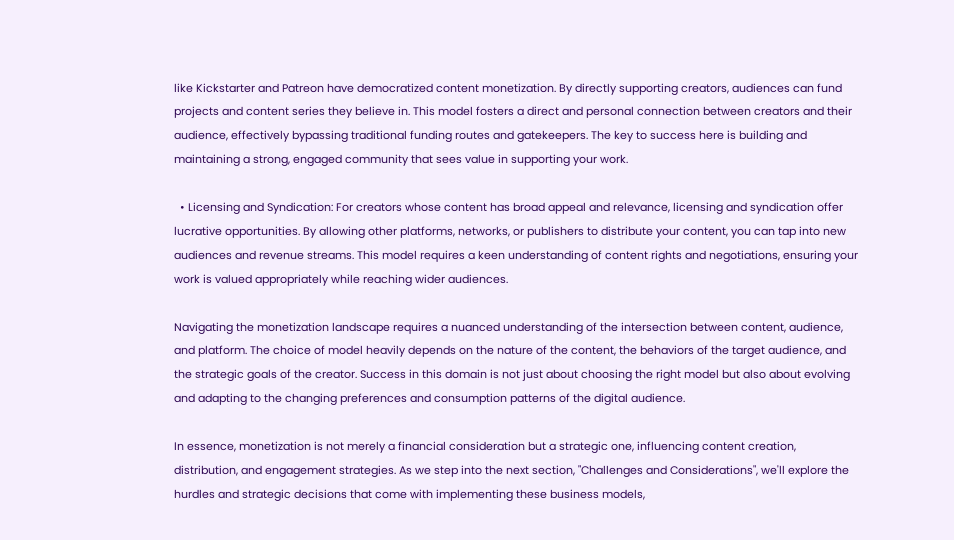like Kickstarter and Patreon have democratized content monetization. By directly supporting creators, audiences can fund projects and content series they believe in. This model fosters a direct and personal connection between creators and their audience, effectively bypassing traditional funding routes and gatekeepers. The key to success here is building and maintaining a strong, engaged community that sees value in supporting your work.

  • Licensing and Syndication: For creators whose content has broad appeal and relevance, licensing and syndication offer lucrative opportunities. By allowing other platforms, networks, or publishers to distribute your content, you can tap into new audiences and revenue streams. This model requires a keen understanding of content rights and negotiations, ensuring your work is valued appropriately while reaching wider audiences.

Navigating the monetization landscape requires a nuanced understanding of the intersection between content, audience, and platform. The choice of model heavily depends on the nature of the content, the behaviors of the target audience, and the strategic goals of the creator. Success in this domain is not just about choosing the right model but also about evolving and adapting to the changing preferences and consumption patterns of the digital audience.

In essence, monetization is not merely a financial consideration but a strategic one, influencing content creation, distribution, and engagement strategies. As we step into the next section, "Challenges and Considerations", we'll explore the hurdles and strategic decisions that come with implementing these business models,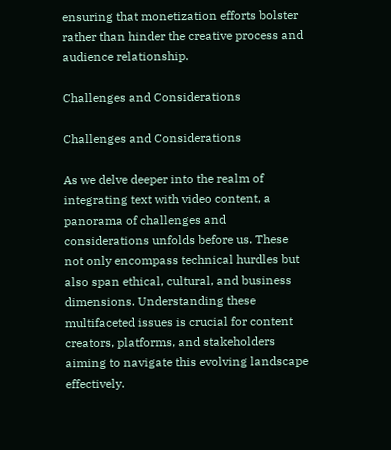ensuring that monetization efforts bolster rather than hinder the creative process and audience relationship.

Challenges and Considerations

Challenges and Considerations

As we delve deeper into the realm of integrating text with video content, a panorama of challenges and considerations unfolds before us. These not only encompass technical hurdles but also span ethical, cultural, and business dimensions. Understanding these multifaceted issues is crucial for content creators, platforms, and stakeholders aiming to navigate this evolving landscape effectively.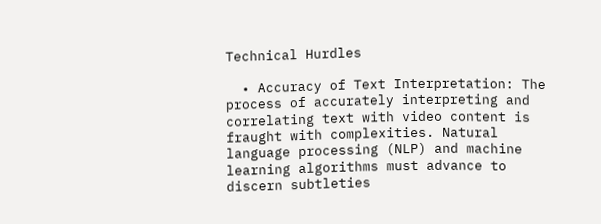Technical Hurdles

  • Accuracy of Text Interpretation: The process of accurately interpreting and correlating text with video content is fraught with complexities. Natural language processing (NLP) and machine learning algorithms must advance to discern subtleties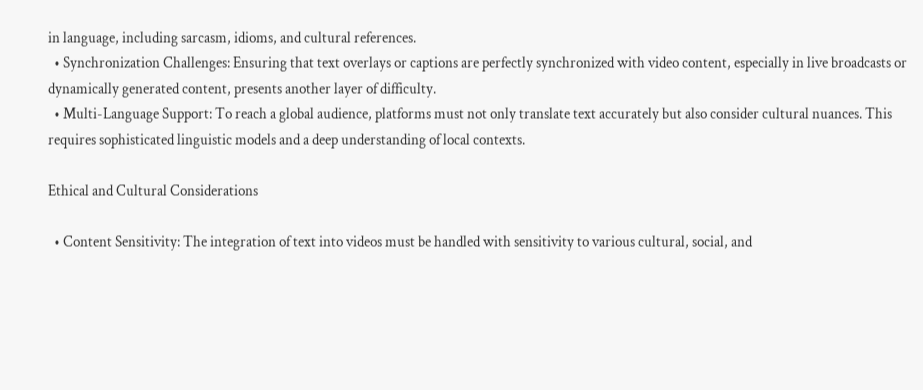in language, including sarcasm, idioms, and cultural references.
  • Synchronization Challenges: Ensuring that text overlays or captions are perfectly synchronized with video content, especially in live broadcasts or dynamically generated content, presents another layer of difficulty.
  • Multi-Language Support: To reach a global audience, platforms must not only translate text accurately but also consider cultural nuances. This requires sophisticated linguistic models and a deep understanding of local contexts.

Ethical and Cultural Considerations

  • Content Sensitivity: The integration of text into videos must be handled with sensitivity to various cultural, social, and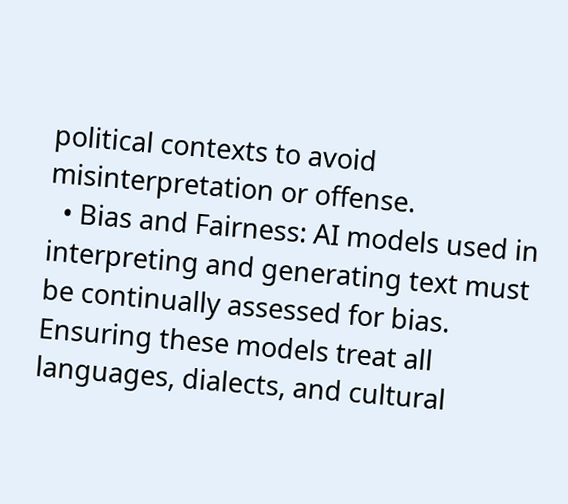political contexts to avoid misinterpretation or offense.
  • Bias and Fairness: AI models used in interpreting and generating text must be continually assessed for bias. Ensuring these models treat all languages, dialects, and cultural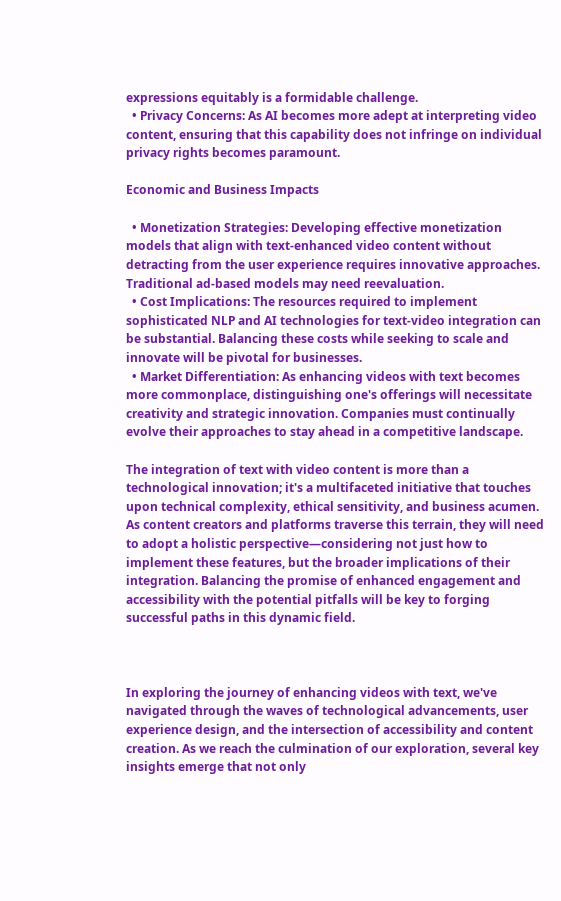expressions equitably is a formidable challenge.
  • Privacy Concerns: As AI becomes more adept at interpreting video content, ensuring that this capability does not infringe on individual privacy rights becomes paramount.

Economic and Business Impacts

  • Monetization Strategies: Developing effective monetization models that align with text-enhanced video content without detracting from the user experience requires innovative approaches. Traditional ad-based models may need reevaluation.
  • Cost Implications: The resources required to implement sophisticated NLP and AI technologies for text-video integration can be substantial. Balancing these costs while seeking to scale and innovate will be pivotal for businesses.
  • Market Differentiation: As enhancing videos with text becomes more commonplace, distinguishing one's offerings will necessitate creativity and strategic innovation. Companies must continually evolve their approaches to stay ahead in a competitive landscape.

The integration of text with video content is more than a technological innovation; it's a multifaceted initiative that touches upon technical complexity, ethical sensitivity, and business acumen. As content creators and platforms traverse this terrain, they will need to adopt a holistic perspective—considering not just how to implement these features, but the broader implications of their integration. Balancing the promise of enhanced engagement and accessibility with the potential pitfalls will be key to forging successful paths in this dynamic field.



In exploring the journey of enhancing videos with text, we've navigated through the waves of technological advancements, user experience design, and the intersection of accessibility and content creation. As we reach the culmination of our exploration, several key insights emerge that not only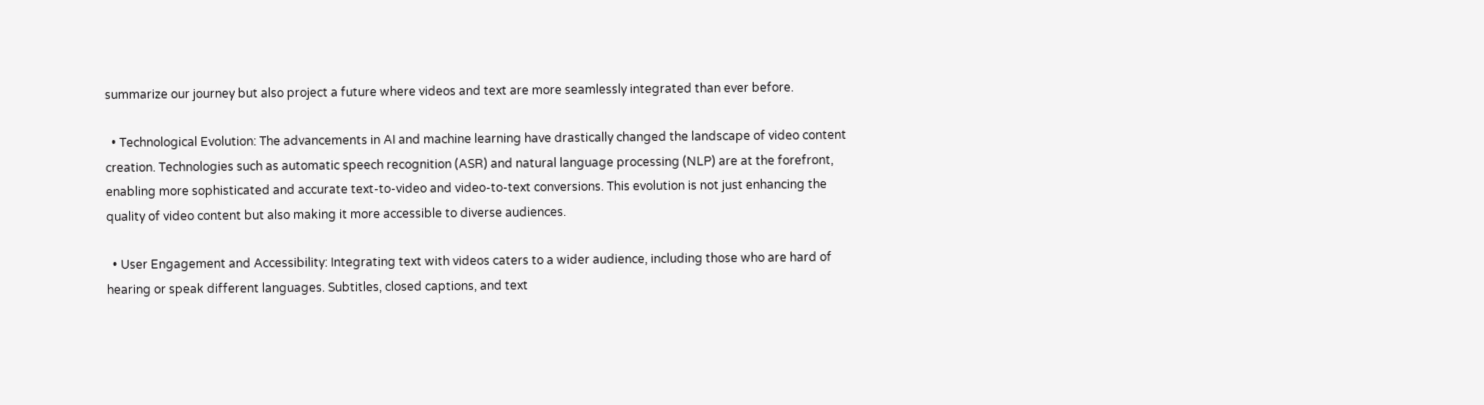summarize our journey but also project a future where videos and text are more seamlessly integrated than ever before.

  • Technological Evolution: The advancements in AI and machine learning have drastically changed the landscape of video content creation. Technologies such as automatic speech recognition (ASR) and natural language processing (NLP) are at the forefront, enabling more sophisticated and accurate text-to-video and video-to-text conversions. This evolution is not just enhancing the quality of video content but also making it more accessible to diverse audiences.

  • User Engagement and Accessibility: Integrating text with videos caters to a wider audience, including those who are hard of hearing or speak different languages. Subtitles, closed captions, and text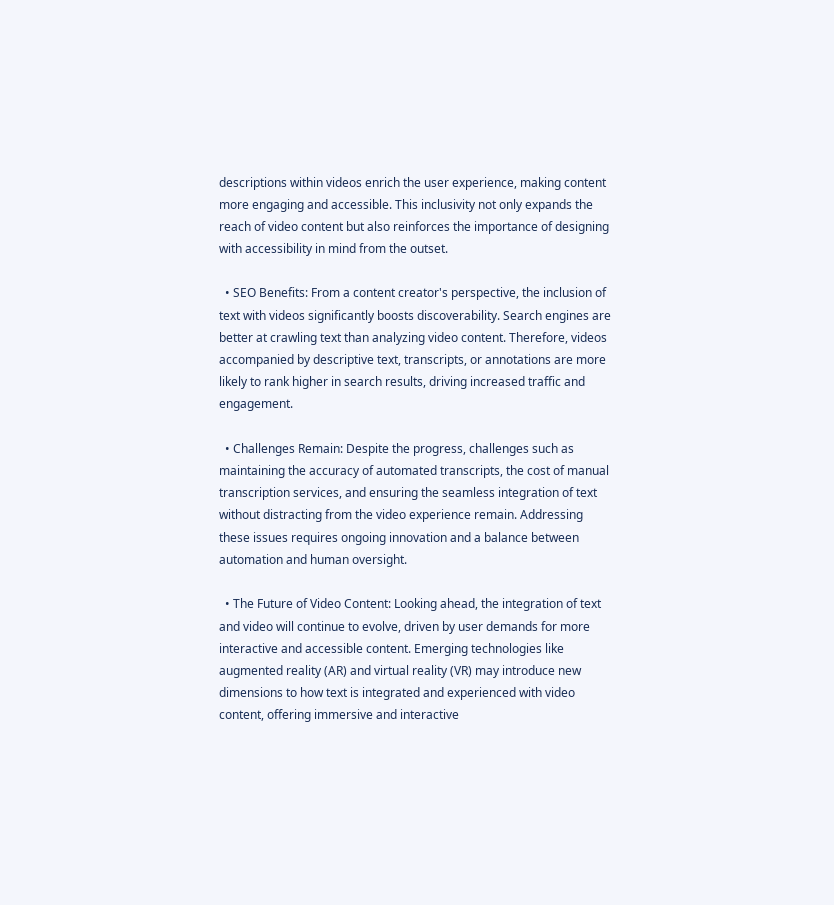descriptions within videos enrich the user experience, making content more engaging and accessible. This inclusivity not only expands the reach of video content but also reinforces the importance of designing with accessibility in mind from the outset.

  • SEO Benefits: From a content creator's perspective, the inclusion of text with videos significantly boosts discoverability. Search engines are better at crawling text than analyzing video content. Therefore, videos accompanied by descriptive text, transcripts, or annotations are more likely to rank higher in search results, driving increased traffic and engagement.

  • Challenges Remain: Despite the progress, challenges such as maintaining the accuracy of automated transcripts, the cost of manual transcription services, and ensuring the seamless integration of text without distracting from the video experience remain. Addressing these issues requires ongoing innovation and a balance between automation and human oversight.

  • The Future of Video Content: Looking ahead, the integration of text and video will continue to evolve, driven by user demands for more interactive and accessible content. Emerging technologies like augmented reality (AR) and virtual reality (VR) may introduce new dimensions to how text is integrated and experienced with video content, offering immersive and interactive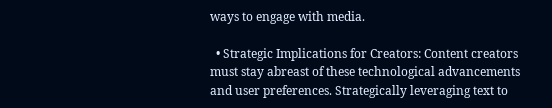ways to engage with media.

  • Strategic Implications for Creators: Content creators must stay abreast of these technological advancements and user preferences. Strategically leveraging text to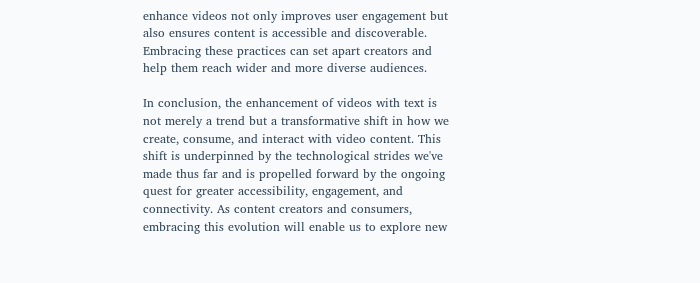enhance videos not only improves user engagement but also ensures content is accessible and discoverable. Embracing these practices can set apart creators and help them reach wider and more diverse audiences.

In conclusion, the enhancement of videos with text is not merely a trend but a transformative shift in how we create, consume, and interact with video content. This shift is underpinned by the technological strides we've made thus far and is propelled forward by the ongoing quest for greater accessibility, engagement, and connectivity. As content creators and consumers, embracing this evolution will enable us to explore new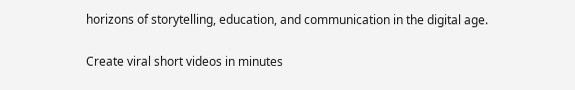horizons of storytelling, education, and communication in the digital age.

Create viral short videos in minutes